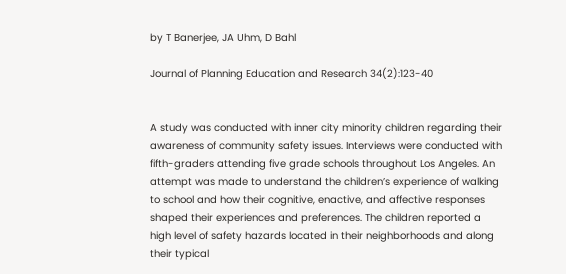by T Banerjee, JA Uhm, D Bahl

Journal of Planning Education and Research 34(2):123-40


A study was conducted with inner city minority children regarding their awareness of community safety issues. Interviews were conducted with fifth-graders attending five grade schools throughout Los Angeles. An attempt was made to understand the children’s experience of walking to school and how their cognitive, enactive, and affective responses shaped their experiences and preferences. The children reported a high level of safety hazards located in their neighborhoods and along their typical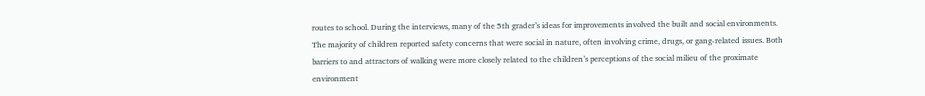routes to school. During the interviews, many of the 5th grader’s ideas for improvements involved the built and social environments. The majority of children reported safety concerns that were social in nature, often involving crime, drugs, or gang-related issues. Both barriers to and attractors of walking were more closely related to the children’s perceptions of the social milieu of the proximate environment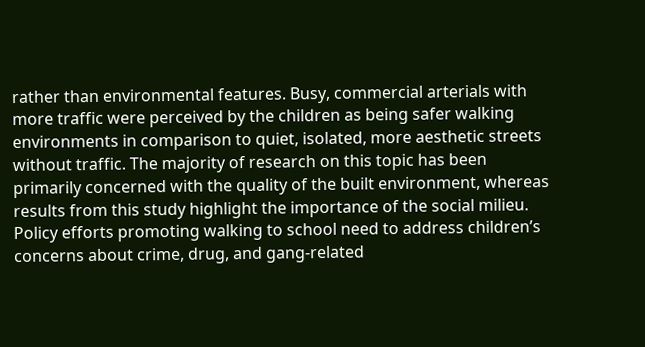rather than environmental features. Busy, commercial arterials with more traffic were perceived by the children as being safer walking environments in comparison to quiet, isolated, more aesthetic streets without traffic. The majority of research on this topic has been primarily concerned with the quality of the built environment, whereas results from this study highlight the importance of the social milieu. Policy efforts promoting walking to school need to address children’s concerns about crime, drug, and gang-related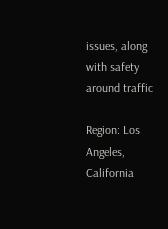issues, along with safety around traffic

Region: Los Angeles, California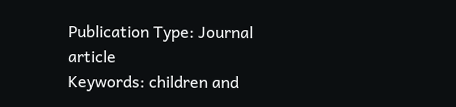Publication Type: Journal article
Keywords: children and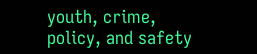youth, crime, policy, and safety